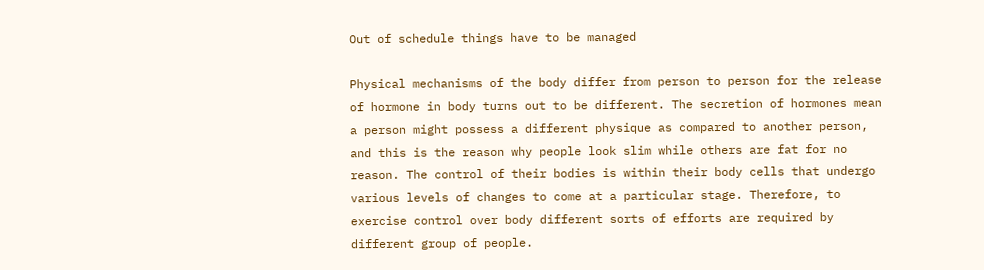Out of schedule things have to be managed

Physical mechanisms of the body differ from person to person for the release of hormone in body turns out to be different. The secretion of hormones mean a person might possess a different physique as compared to another person, and this is the reason why people look slim while others are fat for no reason. The control of their bodies is within their body cells that undergo various levels of changes to come at a particular stage. Therefore, to exercise control over body different sorts of efforts are required by different group of people.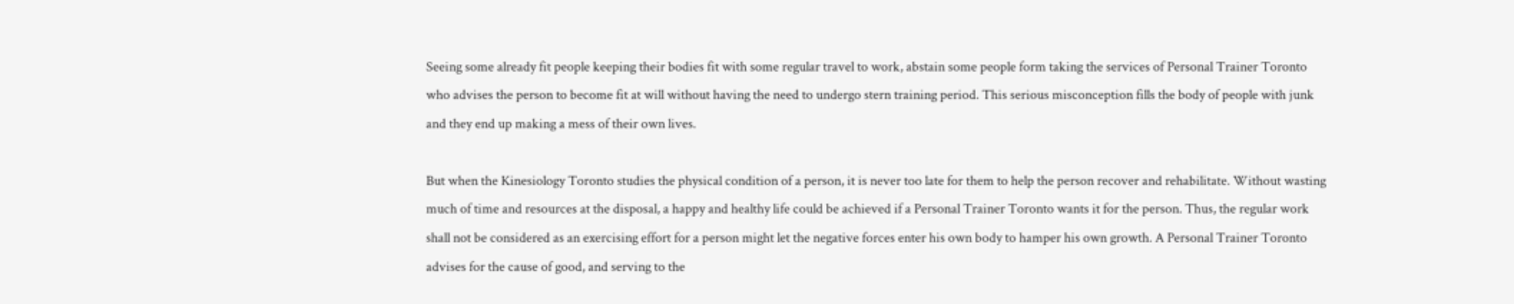Seeing some already fit people keeping their bodies fit with some regular travel to work, abstain some people form taking the services of Personal Trainer Toronto who advises the person to become fit at will without having the need to undergo stern training period. This serious misconception fills the body of people with junk and they end up making a mess of their own lives.

But when the Kinesiology Toronto studies the physical condition of a person, it is never too late for them to help the person recover and rehabilitate. Without wasting much of time and resources at the disposal, a happy and healthy life could be achieved if a Personal Trainer Toronto wants it for the person. Thus, the regular work shall not be considered as an exercising effort for a person might let the negative forces enter his own body to hamper his own growth. A Personal Trainer Toronto advises for the cause of good, and serving to the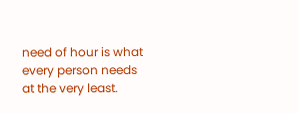need of hour is what every person needs at the very least.